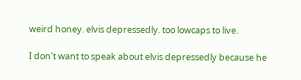weird honey. elvis depressedly. too lowcaps to live.

I don't want to speak about elvis depressedly because he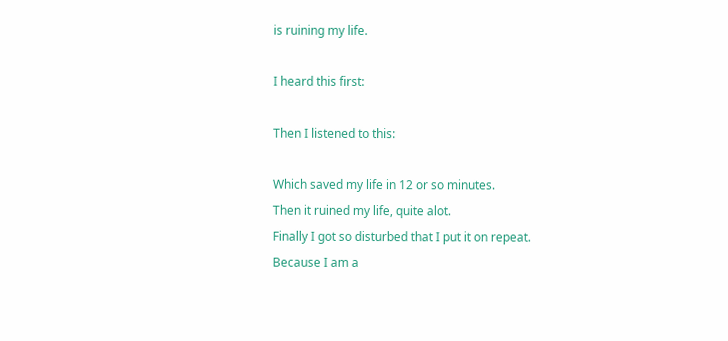is ruining my life.

I heard this first:

Then I listened to this:

Which saved my life in 12 or so minutes.
Then it ruined my life, quite alot.
Finally I got so disturbed that I put it on repeat.
Because I am a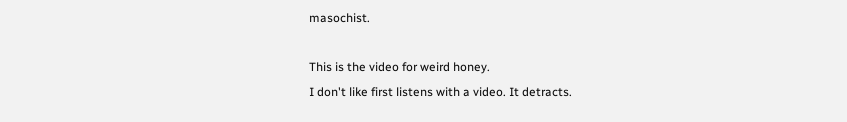masochist.

This is the video for weird honey.
I don't like first listens with a video. It detracts.